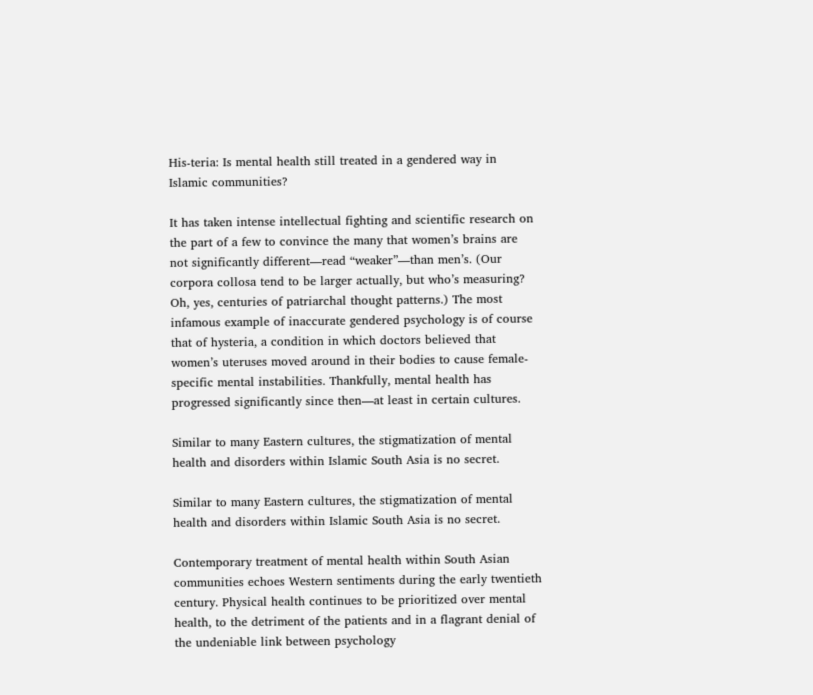His-teria: Is mental health still treated in a gendered way in Islamic communities?

It has taken intense intellectual fighting and scientific research on the part of a few to convince the many that women’s brains are not significantly different—read “weaker”—than men’s. (Our corpora collosa tend to be larger actually, but who’s measuring? Oh, yes, centuries of patriarchal thought patterns.) The most infamous example of inaccurate gendered psychology is of course that of hysteria, a condition in which doctors believed that women’s uteruses moved around in their bodies to cause female-specific mental instabilities. Thankfully, mental health has progressed significantly since then—at least in certain cultures.

Similar to many Eastern cultures, the stigmatization of mental health and disorders within Islamic South Asia is no secret.

Similar to many Eastern cultures, the stigmatization of mental health and disorders within Islamic South Asia is no secret.

Contemporary treatment of mental health within South Asian communities echoes Western sentiments during the early twentieth century. Physical health continues to be prioritized over mental health, to the detriment of the patients and in a flagrant denial of the undeniable link between psychology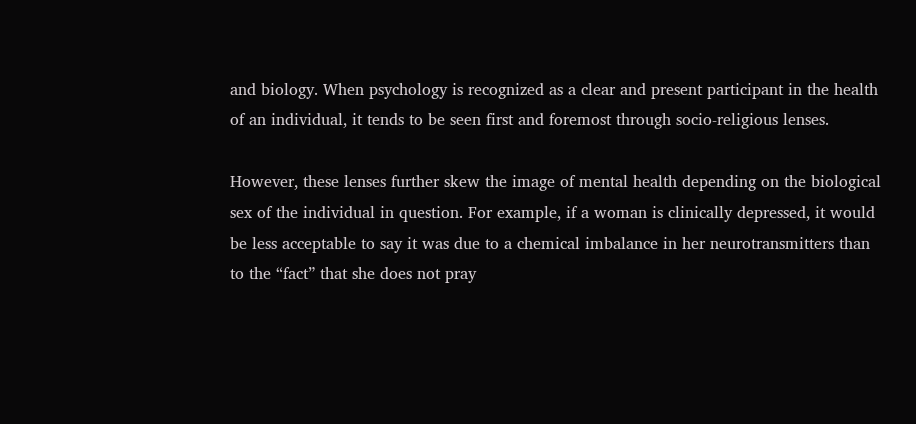and biology. When psychology is recognized as a clear and present participant in the health of an individual, it tends to be seen first and foremost through socio-religious lenses.

However, these lenses further skew the image of mental health depending on the biological sex of the individual in question. For example, if a woman is clinically depressed, it would be less acceptable to say it was due to a chemical imbalance in her neurotransmitters than to the “fact” that she does not pray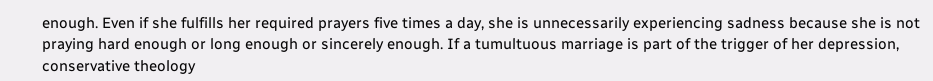enough. Even if she fulfills her required prayers five times a day, she is unnecessarily experiencing sadness because she is not praying hard enough or long enough or sincerely enough. If a tumultuous marriage is part of the trigger of her depression, conservative theology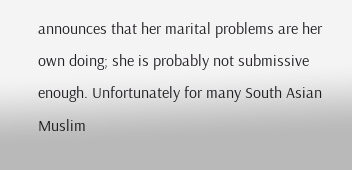announces that her marital problems are her own doing; she is probably not submissive enough. Unfortunately for many South Asian Muslim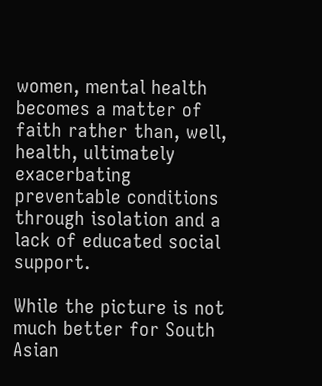women, mental health becomes a matter of faith rather than, well, health, ultimately exacerbating preventable conditions through isolation and a lack of educated social support.

While the picture is not much better for South Asian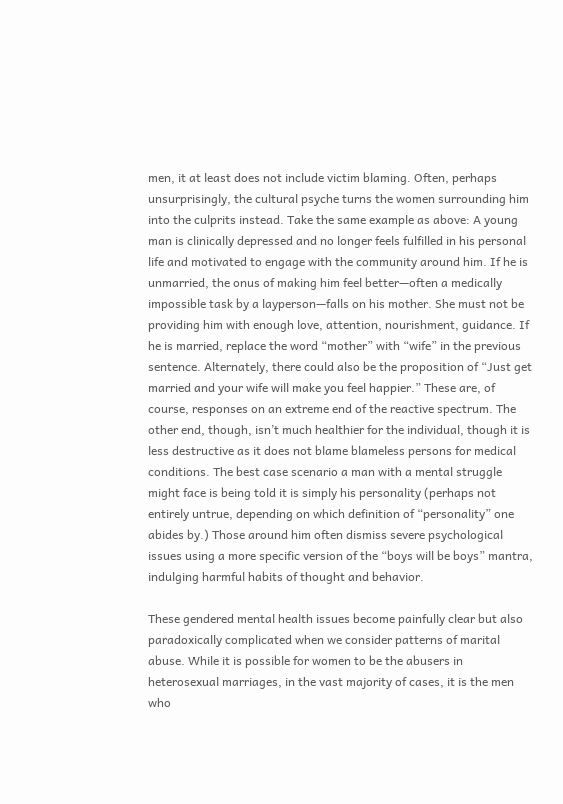men, it at least does not include victim blaming. Often, perhaps unsurprisingly, the cultural psyche turns the women surrounding him into the culprits instead. Take the same example as above: A young man is clinically depressed and no longer feels fulfilled in his personal life and motivated to engage with the community around him. If he is unmarried, the onus of making him feel better—often a medically impossible task by a layperson—falls on his mother. She must not be providing him with enough love, attention, nourishment, guidance. If he is married, replace the word “mother” with “wife” in the previous sentence. Alternately, there could also be the proposition of “Just get married and your wife will make you feel happier.” These are, of course, responses on an extreme end of the reactive spectrum. The other end, though, isn’t much healthier for the individual, though it is less destructive as it does not blame blameless persons for medical conditions. The best case scenario a man with a mental struggle might face is being told it is simply his personality (perhaps not entirely untrue, depending on which definition of “personality” one abides by.) Those around him often dismiss severe psychological issues using a more specific version of the “boys will be boys” mantra, indulging harmful habits of thought and behavior.

These gendered mental health issues become painfully clear but also paradoxically complicated when we consider patterns of marital abuse. While it is possible for women to be the abusers in heterosexual marriages, in the vast majority of cases, it is the men who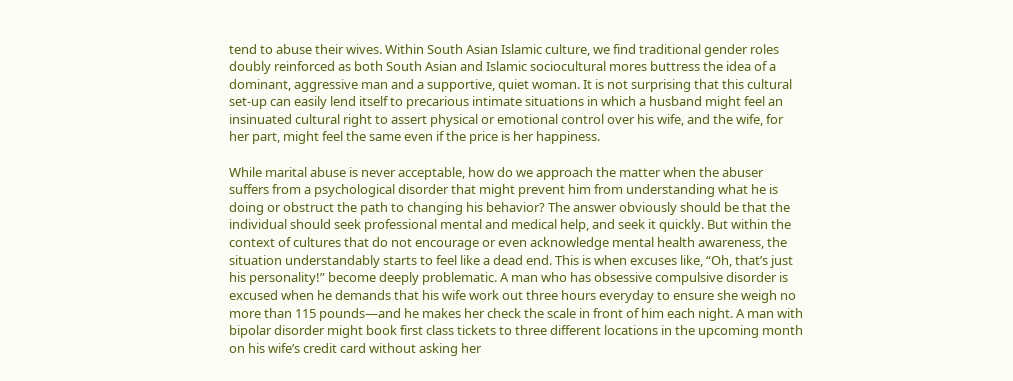tend to abuse their wives. Within South Asian Islamic culture, we find traditional gender roles doubly reinforced as both South Asian and Islamic sociocultural mores buttress the idea of a dominant, aggressive man and a supportive, quiet woman. It is not surprising that this cultural set-up can easily lend itself to precarious intimate situations in which a husband might feel an insinuated cultural right to assert physical or emotional control over his wife, and the wife, for her part, might feel the same even if the price is her happiness.

While marital abuse is never acceptable, how do we approach the matter when the abuser suffers from a psychological disorder that might prevent him from understanding what he is doing or obstruct the path to changing his behavior? The answer obviously should be that the individual should seek professional mental and medical help, and seek it quickly. But within the context of cultures that do not encourage or even acknowledge mental health awareness, the situation understandably starts to feel like a dead end. This is when excuses like, “Oh, that’s just his personality!” become deeply problematic. A man who has obsessive compulsive disorder is excused when he demands that his wife work out three hours everyday to ensure she weigh no more than 115 pounds—and he makes her check the scale in front of him each night. A man with bipolar disorder might book first class tickets to three different locations in the upcoming month on his wife’s credit card without asking her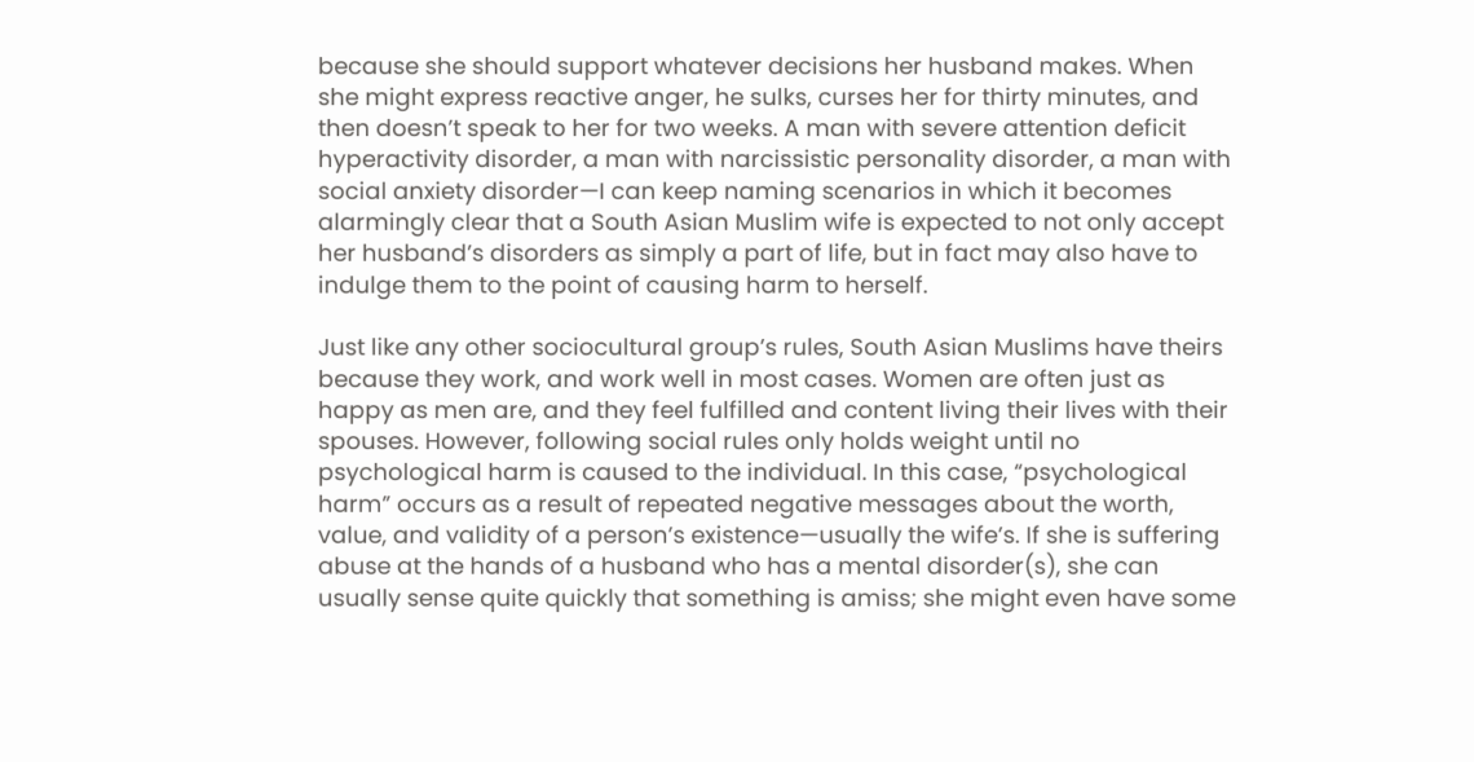because she should support whatever decisions her husband makes. When she might express reactive anger, he sulks, curses her for thirty minutes, and then doesn’t speak to her for two weeks. A man with severe attention deficit hyperactivity disorder, a man with narcissistic personality disorder, a man with social anxiety disorder—I can keep naming scenarios in which it becomes alarmingly clear that a South Asian Muslim wife is expected to not only accept her husband’s disorders as simply a part of life, but in fact may also have to indulge them to the point of causing harm to herself.

Just like any other sociocultural group’s rules, South Asian Muslims have theirs because they work, and work well in most cases. Women are often just as happy as men are, and they feel fulfilled and content living their lives with their spouses. However, following social rules only holds weight until no psychological harm is caused to the individual. In this case, “psychological harm” occurs as a result of repeated negative messages about the worth, value, and validity of a person’s existence—usually the wife’s. If she is suffering abuse at the hands of a husband who has a mental disorder(s), she can usually sense quite quickly that something is amiss; she might even have some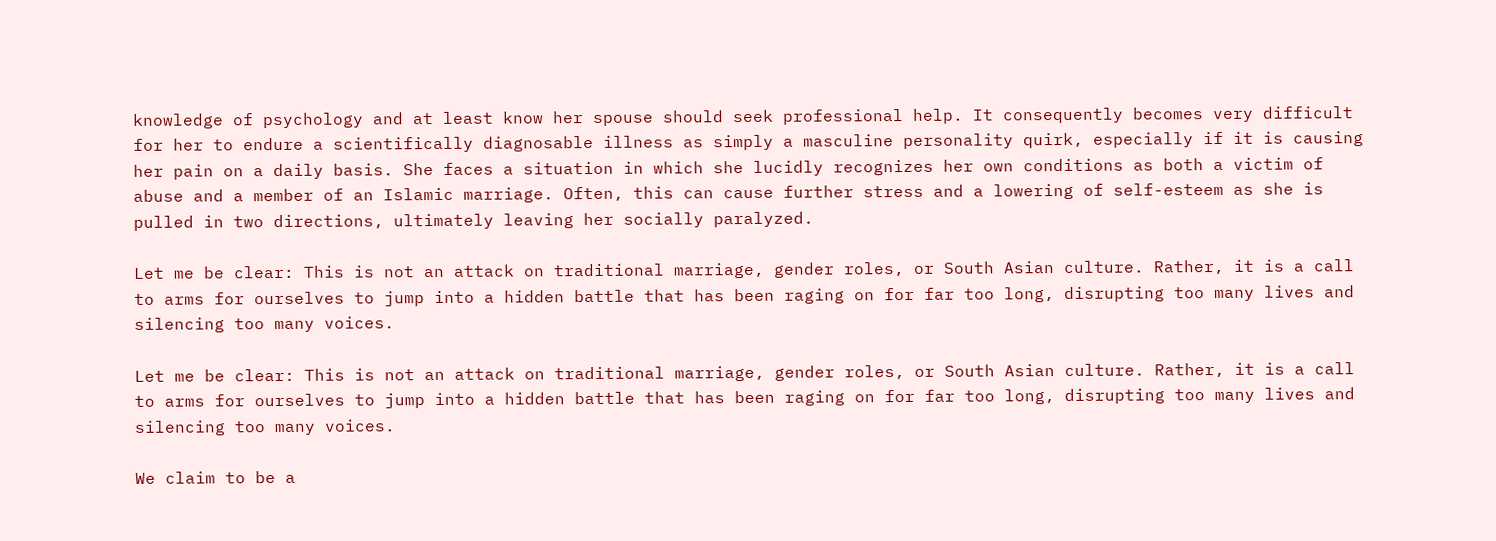knowledge of psychology and at least know her spouse should seek professional help. It consequently becomes very difficult for her to endure a scientifically diagnosable illness as simply a masculine personality quirk, especially if it is causing her pain on a daily basis. She faces a situation in which she lucidly recognizes her own conditions as both a victim of abuse and a member of an Islamic marriage. Often, this can cause further stress and a lowering of self-esteem as she is pulled in two directions, ultimately leaving her socially paralyzed.

Let me be clear: This is not an attack on traditional marriage, gender roles, or South Asian culture. Rather, it is a call to arms for ourselves to jump into a hidden battle that has been raging on for far too long, disrupting too many lives and silencing too many voices.

Let me be clear: This is not an attack on traditional marriage, gender roles, or South Asian culture. Rather, it is a call to arms for ourselves to jump into a hidden battle that has been raging on for far too long, disrupting too many lives and silencing too many voices.

We claim to be a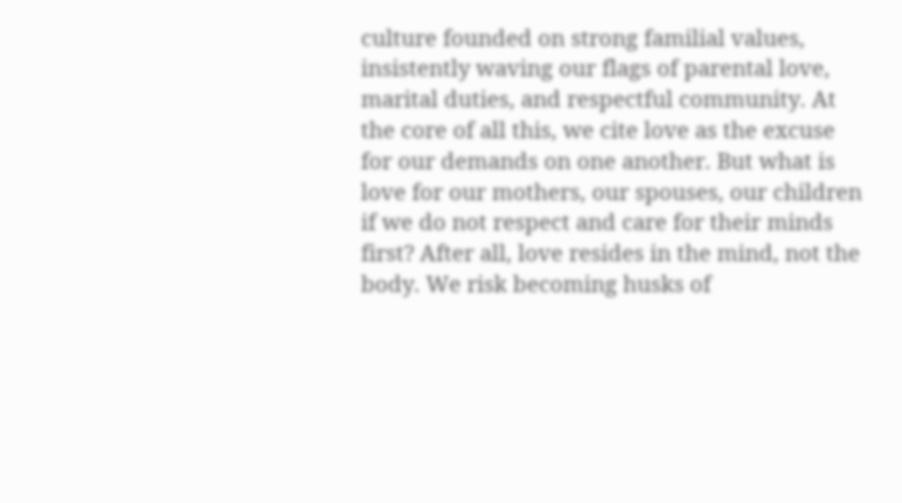culture founded on strong familial values, insistently waving our flags of parental love, marital duties, and respectful community. At the core of all this, we cite love as the excuse for our demands on one another. But what is love for our mothers, our spouses, our children if we do not respect and care for their minds first? After all, love resides in the mind, not the body. We risk becoming husks of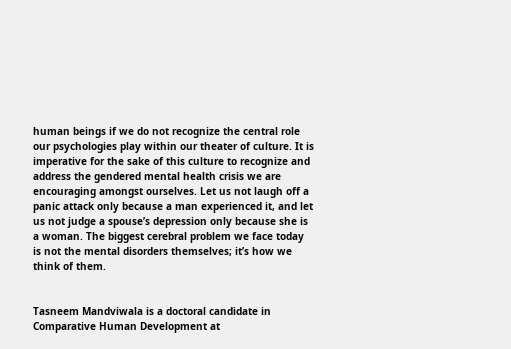human beings if we do not recognize the central role our psychologies play within our theater of culture. It is imperative for the sake of this culture to recognize and address the gendered mental health crisis we are encouraging amongst ourselves. Let us not laugh off a panic attack only because a man experienced it, and let us not judge a spouse’s depression only because she is a woman. The biggest cerebral problem we face today is not the mental disorders themselves; it’s how we think of them.


Tasneem Mandviwala is a doctoral candidate in Comparative Human Development at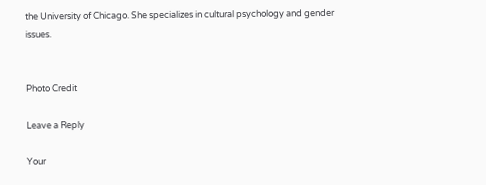the University of Chicago. She specializes in cultural psychology and gender issues.


Photo Credit

Leave a Reply

Your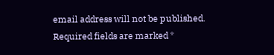email address will not be published. Required fields are marked *